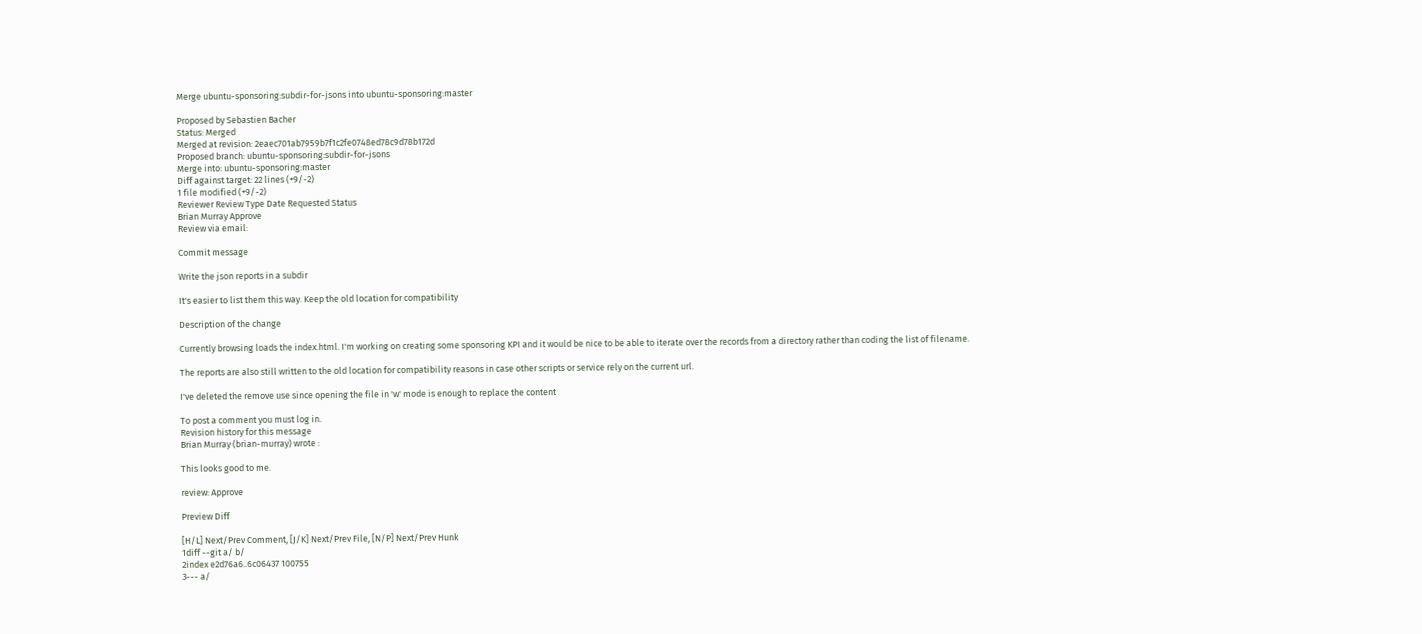Merge ubuntu-sponsoring:subdir-for-jsons into ubuntu-sponsoring:master

Proposed by Sebastien Bacher
Status: Merged
Merged at revision: 2eaec701ab7959b7f1c2fe0748ed78c9d78b172d
Proposed branch: ubuntu-sponsoring:subdir-for-jsons
Merge into: ubuntu-sponsoring:master
Diff against target: 22 lines (+9/-2)
1 file modified (+9/-2)
Reviewer Review Type Date Requested Status
Brian Murray Approve
Review via email:

Commit message

Write the json reports in a subdir

It's easier to list them this way. Keep the old location for compatibility

Description of the change

Currently browsing loads the index.html. I'm working on creating some sponsoring KPI and it would be nice to be able to iterate over the records from a directory rather than coding the list of filename.

The reports are also still written to the old location for compatibility reasons in case other scripts or service rely on the current url.

I've deleted the remove use since opening the file in 'w' mode is enough to replace the content

To post a comment you must log in.
Revision history for this message
Brian Murray (brian-murray) wrote :

This looks good to me.

review: Approve

Preview Diff

[H/L] Next/Prev Comment, [J/K] Next/Prev File, [N/P] Next/Prev Hunk
1diff --git a/ b/
2index e2d76a6..6c06437 100755
3--- a/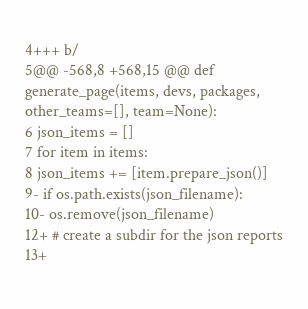4+++ b/
5@@ -568,8 +568,15 @@ def generate_page(items, devs, packages, other_teams=[], team=None):
6 json_items = []
7 for item in items:
8 json_items += [item.prepare_json()]
9- if os.path.exists(json_filename):
10- os.remove(json_filename)
12+ # create a subdir for the json reports
13+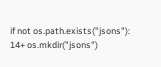if not os.path.exists("jsons"):
14+ os.mkdir("jsons")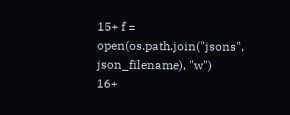15+ f = open(os.path.join("jsons", json_filename), "w")
16+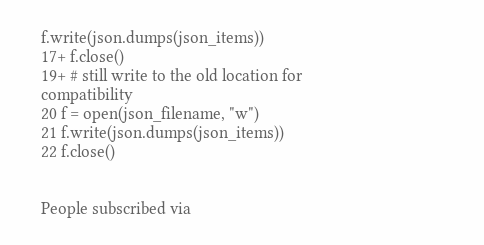f.write(json.dumps(json_items))
17+ f.close()
19+ # still write to the old location for compatibility
20 f = open(json_filename, "w")
21 f.write(json.dumps(json_items))
22 f.close()


People subscribed via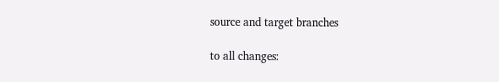source and target branches

to all changes: